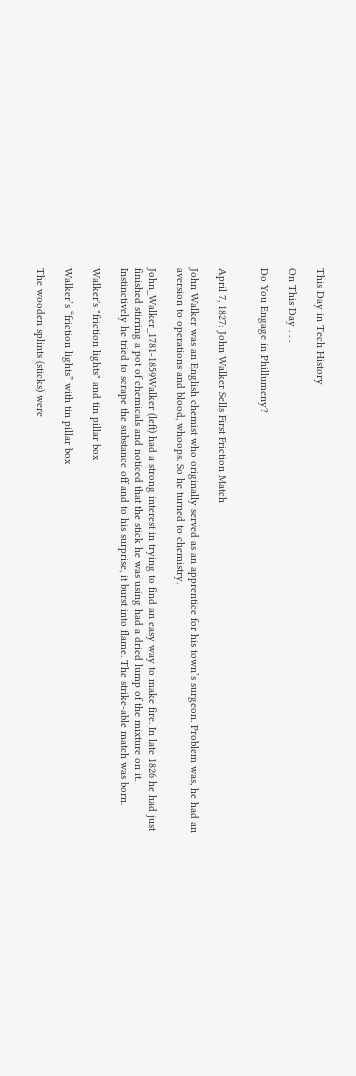This Day in Tech History

On This Day . . .

Do You Engage in Phillumeny?


April 7, 1827: John Walker Sells First Friction Match

John Walker was an English chemist who originally served as an apprentice for his town’s surgeon. Problem was, he had an aversion to operations and blood, whoops. So he turned to chemistry.

John_Walker_1781-1859Walker (left) had a strong interest in trying to find an easy way to make fire. In late 1826 he had just finished stirring a pot of chemicals and noticed that the stick he was using had a dried lump of the mixture on it. Instinctively he tried to scrape the substance off and to his surprise, it burst into flame. The strike-able match was born.

Walker's "friction lights" and tin pillar box

Walker’s “friction lights” with tin pillar box

The wooden splints (sticks) were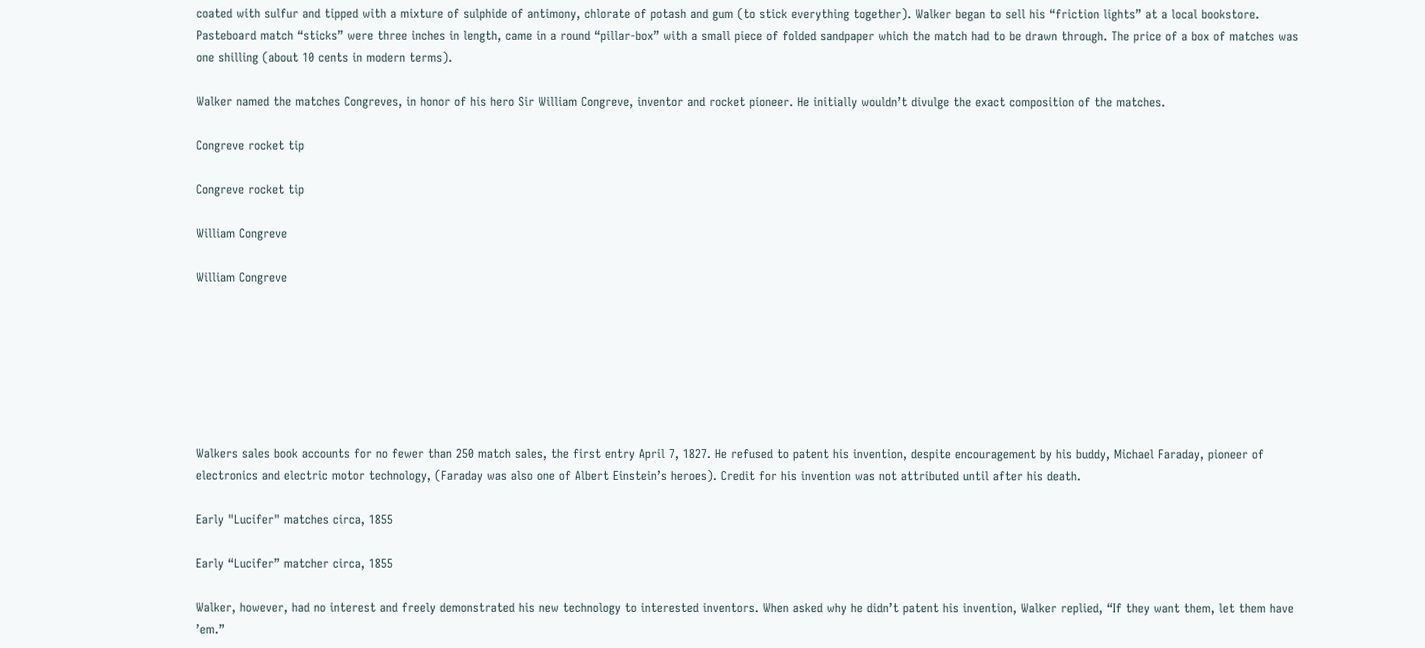coated with sulfur and tipped with a mixture of sulphide of antimony, chlorate of potash and gum (to stick everything together). Walker began to sell his “friction lights” at a local bookstore. Pasteboard match “sticks” were three inches in length, came in a round “pillar-box” with a small piece of folded sandpaper which the match had to be drawn through. The price of a box of matches was one shilling (about 10 cents in modern terms).

Walker named the matches Congreves, in honor of his hero Sir William Congreve, inventor and rocket pioneer. He initially wouldn’t divulge the exact composition of the matches.

Congreve rocket tip

Congreve rocket tip

William Congreve

William Congreve







Walkers sales book accounts for no fewer than 250 match sales, the first entry April 7, 1827. He refused to patent his invention, despite encouragement by his buddy, Michael Faraday, pioneer of electronics and electric motor technology, (Faraday was also one of Albert Einstein’s heroes). Credit for his invention was not attributed until after his death.

Early "Lucifer" matches circa, 1855

Early “Lucifer” matcher circa, 1855

Walker, however, had no interest and freely demonstrated his new technology to interested inventors. When asked why he didn’t patent his invention, Walker replied, “If they want them, let them have ’em.”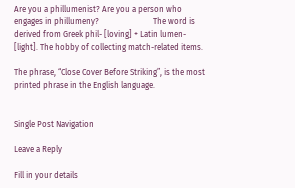Are you a phillumenist? Are you a person who engages in phillumeny?                           The word is derived from Greek phil- [loving] + Latin lumen- [light]. The hobby of collecting match-related items.

The phrase, “Close Cover Before Striking”, is the most printed phrase in the English language.


Single Post Navigation

Leave a Reply

Fill in your details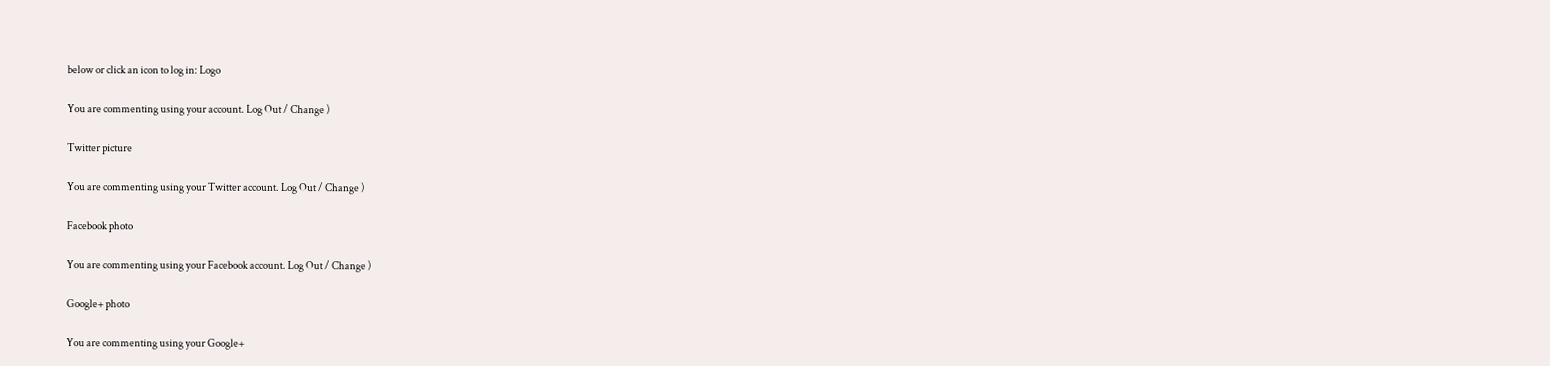below or click an icon to log in: Logo

You are commenting using your account. Log Out / Change )

Twitter picture

You are commenting using your Twitter account. Log Out / Change )

Facebook photo

You are commenting using your Facebook account. Log Out / Change )

Google+ photo

You are commenting using your Google+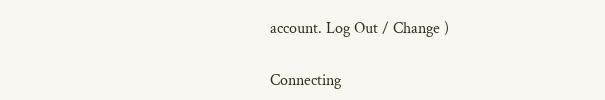account. Log Out / Change )

Connecting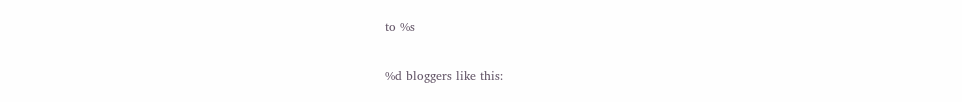to %s

%d bloggers like this: